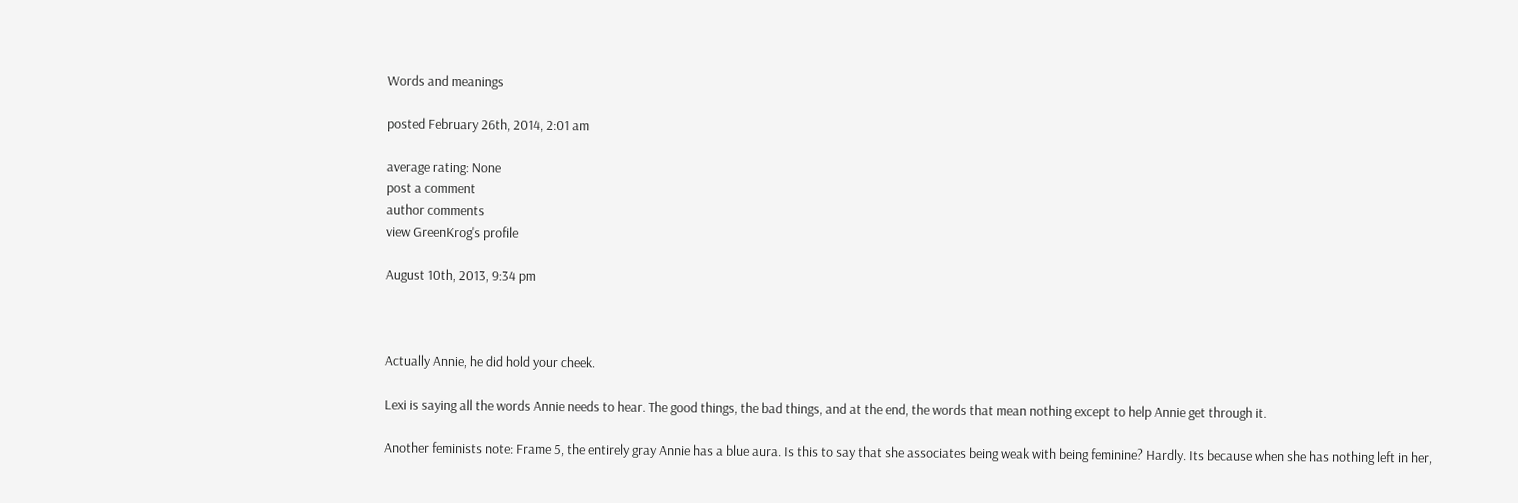Words and meanings

posted February 26th, 2014, 2:01 am

average rating: None
post a comment
author comments
view GreenKrog's profile

August 10th, 2013, 9:34 pm



Actually Annie, he did hold your cheek.

Lexi is saying all the words Annie needs to hear. The good things, the bad things, and at the end, the words that mean nothing except to help Annie get through it.

Another feminists note: Frame 5, the entirely gray Annie has a blue aura. Is this to say that she associates being weak with being feminine? Hardly. Its because when she has nothing left in her,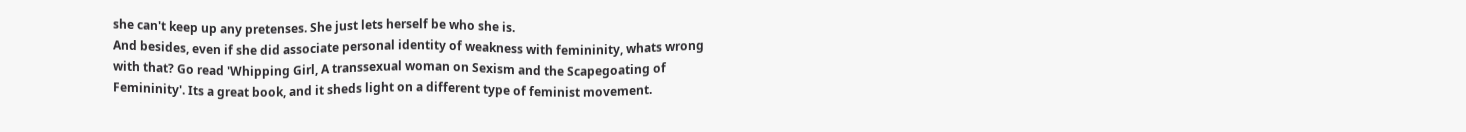she can't keep up any pretenses. She just lets herself be who she is.
And besides, even if she did associate personal identity of weakness with femininity, whats wrong with that? Go read 'Whipping Girl, A transsexual woman on Sexism and the Scapegoating of Femininity'. Its a great book, and it sheds light on a different type of feminist movement.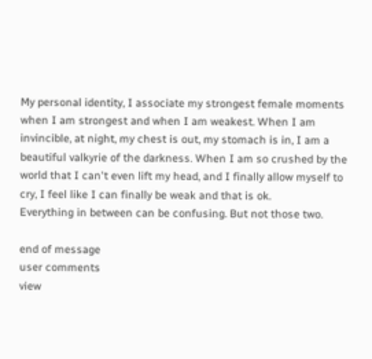My personal identity, I associate my strongest female moments when I am strongest and when I am weakest. When I am invincible, at night, my chest is out, my stomach is in, I am a beautiful valkyrie of the darkness. When I am so crushed by the world that I can't even lift my head, and I finally allow myself to cry, I feel like I can finally be weak and that is ok.
Everything in between can be confusing. But not those two.

end of message
user comments
view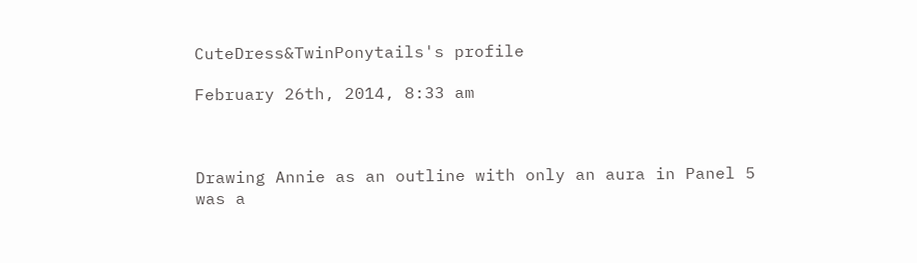CuteDress&TwinPonytails's profile

February 26th, 2014, 8:33 am



Drawing Annie as an outline with only an aura in Panel 5 was a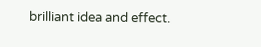brilliant idea and effect.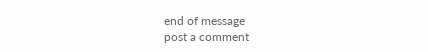end of message
post a comment